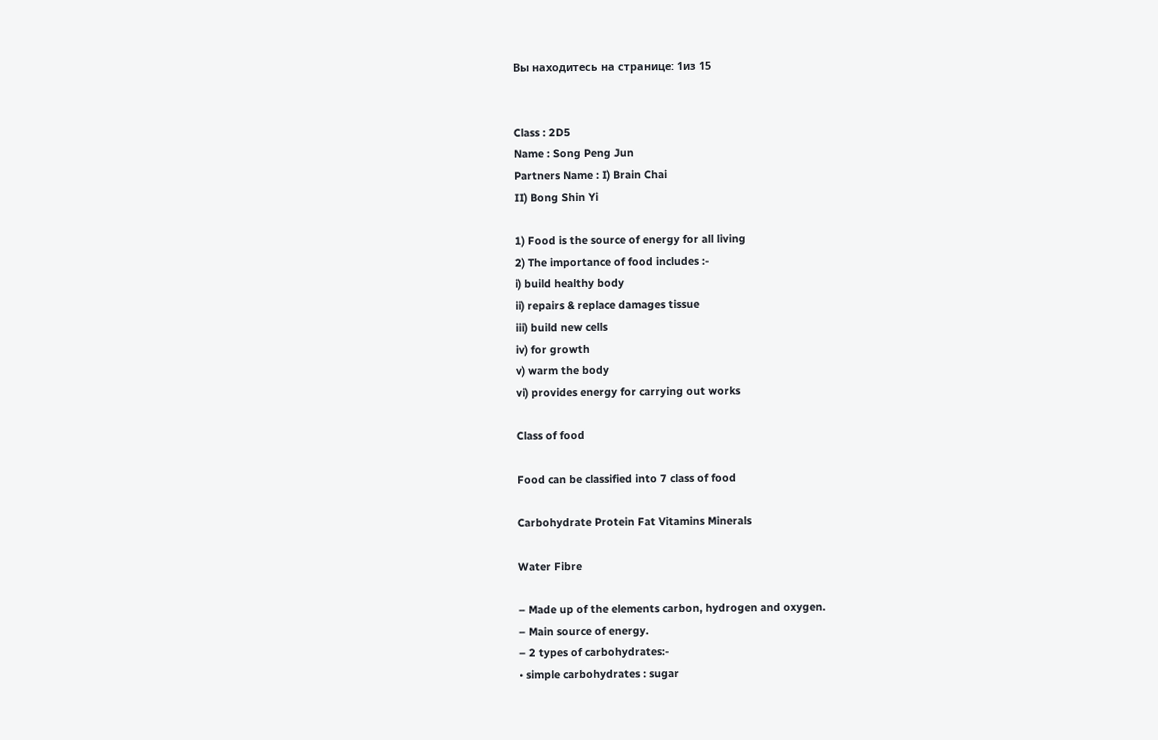Вы находитесь на странице: 1из 15


Class : 2D5
Name : Song Peng Jun
Partners Name : I) Brain Chai
II) Bong Shin Yi

1) Food is the source of energy for all living
2) The importance of food includes :-
i) build healthy body
ii) repairs & replace damages tissue
iii) build new cells
iv) for growth
v) warm the body
vi) provides energy for carrying out works

Class of food

Food can be classified into 7 class of food

Carbohydrate Protein Fat Vitamins Minerals

Water Fibre

– Made up of the elements carbon, hydrogen and oxygen.
– Main source of energy.
– 2 types of carbohydrates:-
• simple carbohydrates : sugar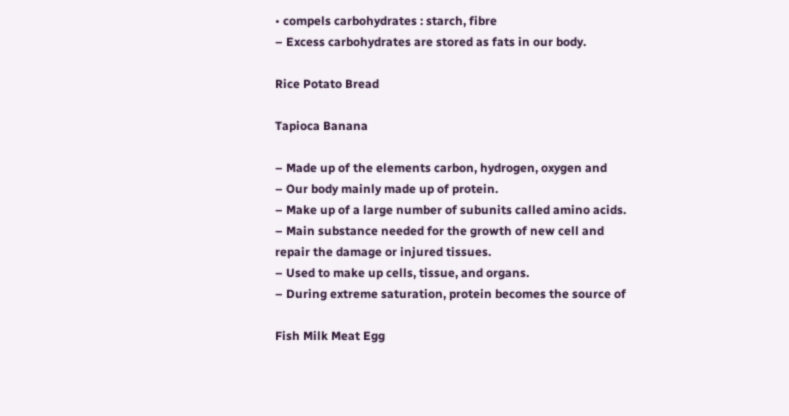• compels carbohydrates : starch, fibre
– Excess carbohydrates are stored as fats in our body.

Rice Potato Bread

Tapioca Banana

– Made up of the elements carbon, hydrogen, oxygen and
– Our body mainly made up of protein.
– Make up of a large number of subunits called amino acids.
– Main substance needed for the growth of new cell and
repair the damage or injured tissues.
– Used to make up cells, tissue, and organs.
– During extreme saturation, protein becomes the source of

Fish Milk Meat Egg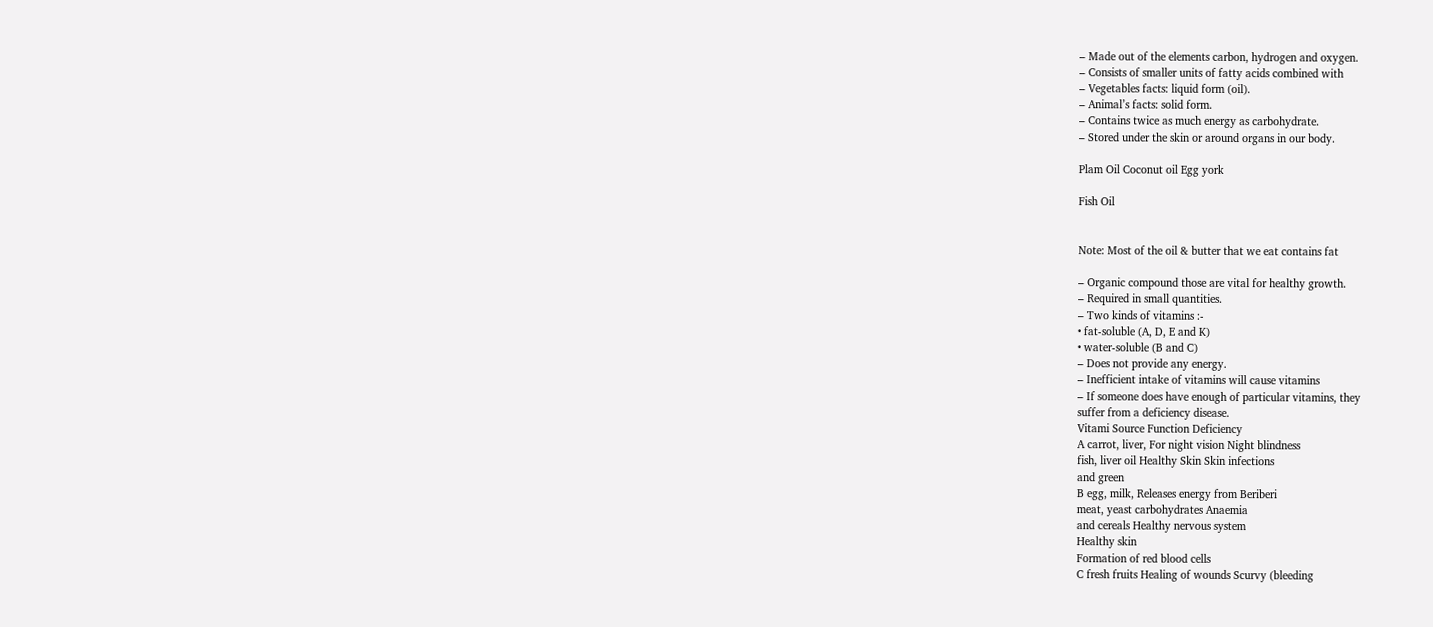– Made out of the elements carbon, hydrogen and oxygen.
– Consists of smaller units of fatty acids combined with
– Vegetables facts: liquid form (oil).
– Animal’s facts: solid form.
– Contains twice as much energy as carbohydrate.
– Stored under the skin or around organs in our body.

Plam Oil Coconut oil Egg york

Fish Oil


Note: Most of the oil & butter that we eat contains fat

– Organic compound those are vital for healthy growth.
– Required in small quantities.
– Two kinds of vitamins :-
• fat-soluble (A, D, E and K)
• water-soluble (B and C)
– Does not provide any energy.
– Inefficient intake of vitamins will cause vitamins
– If someone does have enough of particular vitamins, they
suffer from a deficiency disease.
Vitami Source Function Deficiency
A carrot, liver, For night vision Night blindness
fish, liver oil Healthy Skin Skin infections
and green
B egg, milk, Releases energy from Beriberi
meat, yeast carbohydrates Anaemia
and cereals Healthy nervous system
Healthy skin
Formation of red blood cells
C fresh fruits Healing of wounds Scurvy (bleeding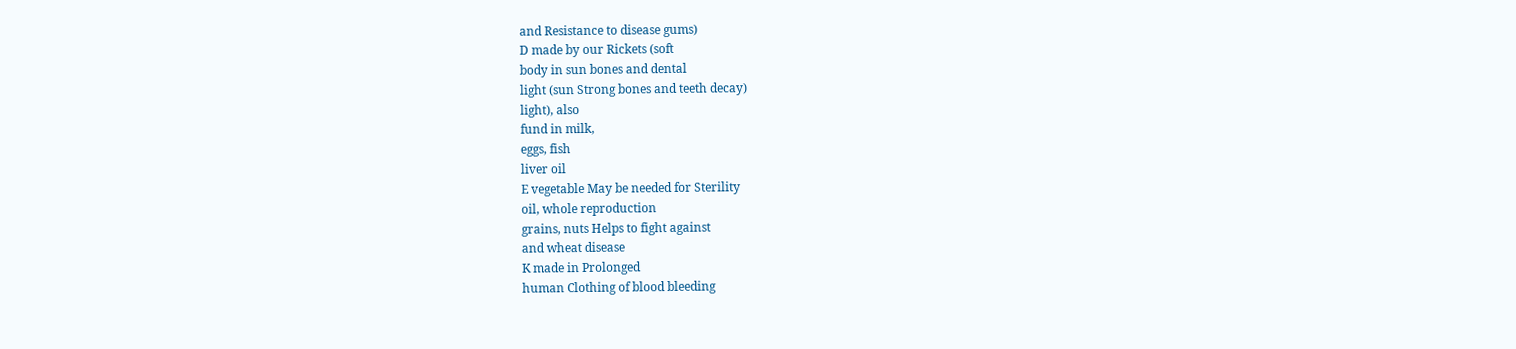and Resistance to disease gums)
D made by our Rickets (soft
body in sun bones and dental
light (sun Strong bones and teeth decay)
light), also
fund in milk,
eggs, fish
liver oil
E vegetable May be needed for Sterility
oil, whole reproduction
grains, nuts Helps to fight against
and wheat disease
K made in Prolonged
human Clothing of blood bleeding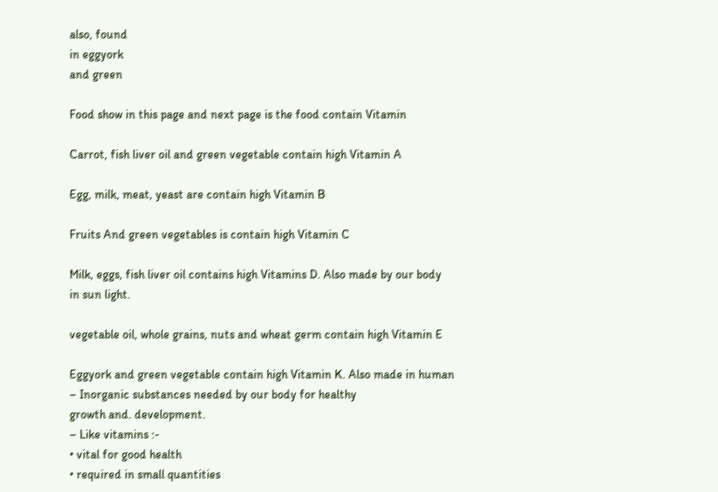also, found
in eggyork
and green

Food show in this page and next page is the food contain Vitamin

Carrot, fish liver oil and green vegetable contain high Vitamin A

Egg, milk, meat, yeast are contain high Vitamin B

Fruits And green vegetables is contain high Vitamin C

Milk, eggs, fish liver oil contains high Vitamins D. Also made by our body
in sun light.

vegetable oil, whole grains, nuts and wheat germ contain high Vitamin E

Eggyork and green vegetable contain high Vitamin K. Also made in human
– Inorganic substances needed by our body for healthy
growth and. development.
– Like vitamins :-
• vital for good health
• required in small quantities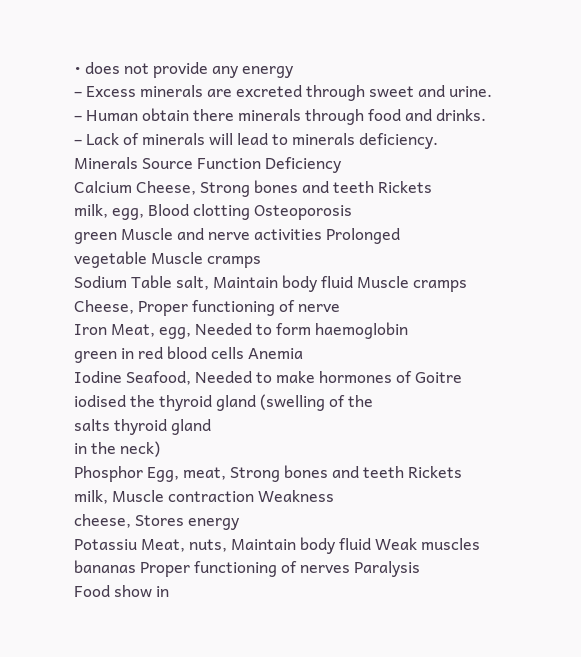• does not provide any energy
– Excess minerals are excreted through sweet and urine.
– Human obtain there minerals through food and drinks.
– Lack of minerals will lead to minerals deficiency.
Minerals Source Function Deficiency
Calcium Cheese, Strong bones and teeth Rickets
milk, egg, Blood clotting Osteoporosis
green Muscle and nerve activities Prolonged
vegetable Muscle cramps
Sodium Table salt, Maintain body fluid Muscle cramps
Cheese, Proper functioning of nerve
Iron Meat, egg, Needed to form haemoglobin
green in red blood cells Anemia
Iodine Seafood, Needed to make hormones of Goitre
iodised the thyroid gland (swelling of the
salts thyroid gland
in the neck)
Phosphor Egg, meat, Strong bones and teeth Rickets
milk, Muscle contraction Weakness
cheese, Stores energy
Potassiu Meat, nuts, Maintain body fluid Weak muscles
bananas Proper functioning of nerves Paralysis
Food show in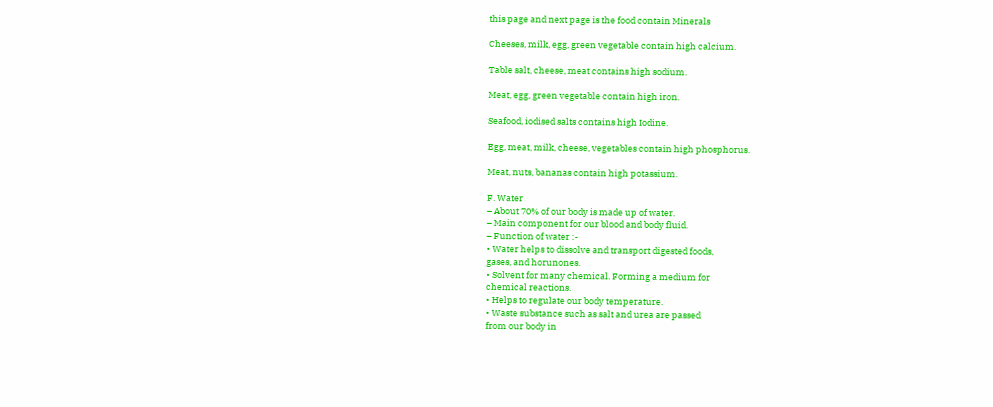this page and next page is the food contain Minerals

Cheeses, milk, egg, green vegetable contain high calcium.

Table salt, cheese, meat contains high sodium.

Meat, egg, green vegetable contain high iron.

Seafood, iodised salts contains high Iodine.

Egg, meat, milk, cheese, vegetables contain high phosphorus.

Meat, nuts, bananas contain high potassium.

F. Water
– About 70% of our body is made up of water.
– Main component for our blood and body fluid.
– Function of water :-
• Water helps to dissolve and transport digested foods,
gases, and horunones.
• Solvent for many chemical. Forming a medium for
chemical reactions.
• Helps to regulate our body temperature.
• Waste substance such as salt and urea are passed
from our body in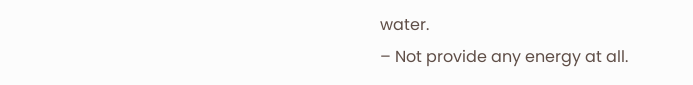water.
– Not provide any energy at all.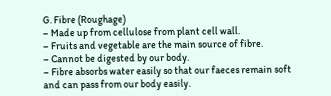G. Fibre (Roughage)
– Made up from cellulose from plant cell wall.
– Fruits and vegetable are the main source of fibre.
– Cannot be digested by our body.
– Fibre absorbs water easily so that our faeces remain soft
and can pass from our body easily.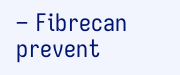– Fibrecan prevent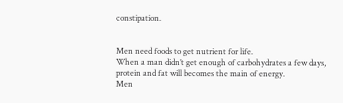constipation.


Men need foods to get nutrient for life.
When a man didn’t get enough of carbohydrates a few days,
protein and fat will becomes the main of energy.
Men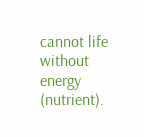cannot life without energy (nutrient).